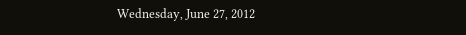Wednesday, June 27, 2012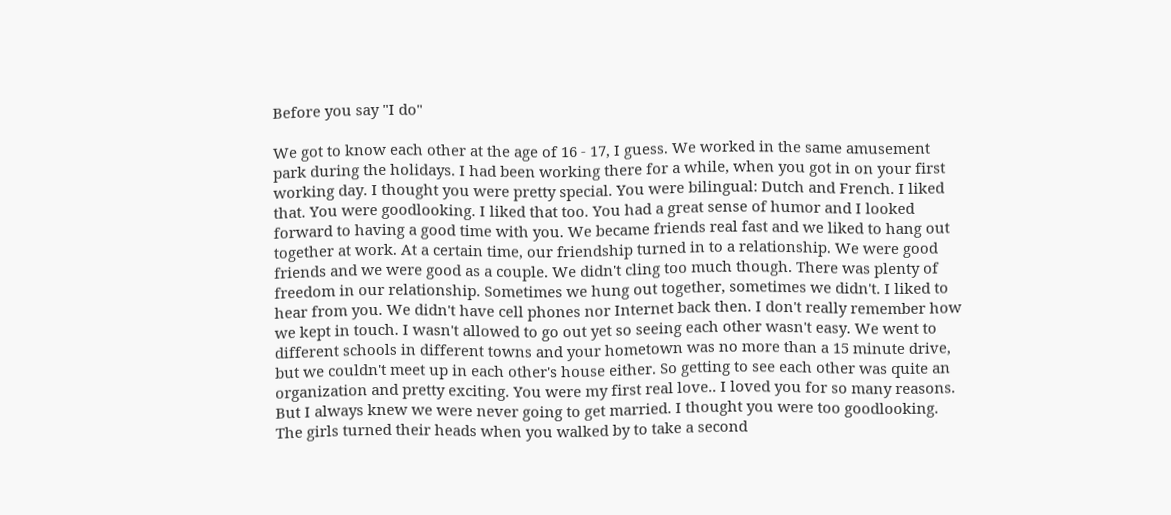Before you say "I do"

We got to know each other at the age of 16 - 17, I guess. We worked in the same amusement park during the holidays. I had been working there for a while, when you got in on your first working day. I thought you were pretty special. You were bilingual: Dutch and French. I liked that. You were goodlooking. I liked that too. You had a great sense of humor and I looked forward to having a good time with you. We became friends real fast and we liked to hang out together at work. At a certain time, our friendship turned in to a relationship. We were good friends and we were good as a couple. We didn't cling too much though. There was plenty of freedom in our relationship. Sometimes we hung out together, sometimes we didn't. I liked to hear from you. We didn't have cell phones nor Internet back then. I don't really remember how we kept in touch. I wasn't allowed to go out yet so seeing each other wasn't easy. We went to different schools in different towns and your hometown was no more than a 15 minute drive, but we couldn't meet up in each other's house either. So getting to see each other was quite an organization and pretty exciting. You were my first real love.. I loved you for so many reasons. But I always knew we were never going to get married. I thought you were too goodlooking. The girls turned their heads when you walked by to take a second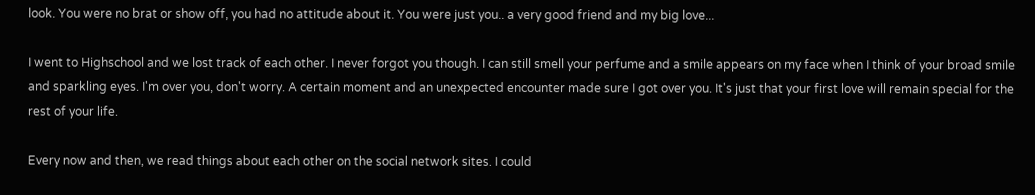look. You were no brat or show off, you had no attitude about it. You were just you.. a very good friend and my big love...

I went to Highschool and we lost track of each other. I never forgot you though. I can still smell your perfume and a smile appears on my face when I think of your broad smile and sparkling eyes. I'm over you, don't worry. A certain moment and an unexpected encounter made sure I got over you. It's just that your first love will remain special for the rest of your life.

Every now and then, we read things about each other on the social network sites. I could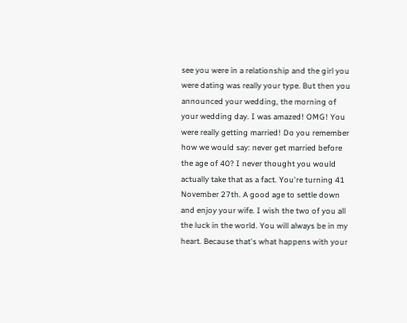see you were in a relationship and the girl you were dating was really your type. But then you announced your wedding, the morning of your wedding day. I was amazed! OMG! You were really getting married! Do you remember how we would say: never get married before the age of 40? I never thought you would actually take that as a fact. You're turning 41 November 27th. A good age to settle down and enjoy your wife. I wish the two of you all the luck in the world. You will always be in my heart. Because that's what happens with your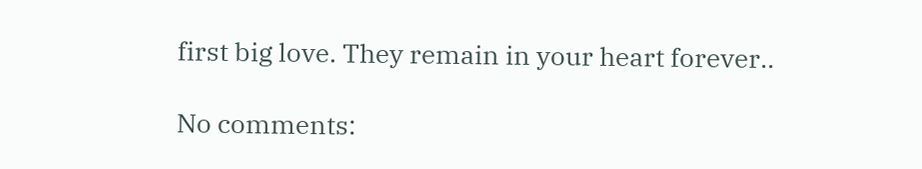first big love. They remain in your heart forever..

No comments: